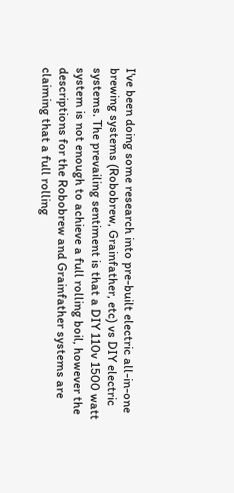I've been doing some research into pre-built electric all-in-one brewing systems (Robobrew, Grainfather, etc) vs DIY electric systems. The prevailing sentiment is that a DIY 110v 1500 watt system is not enough to achieve a full rolling boil, however the descriptions for the Robobrew and Grainfather systems are claiming that a full rolling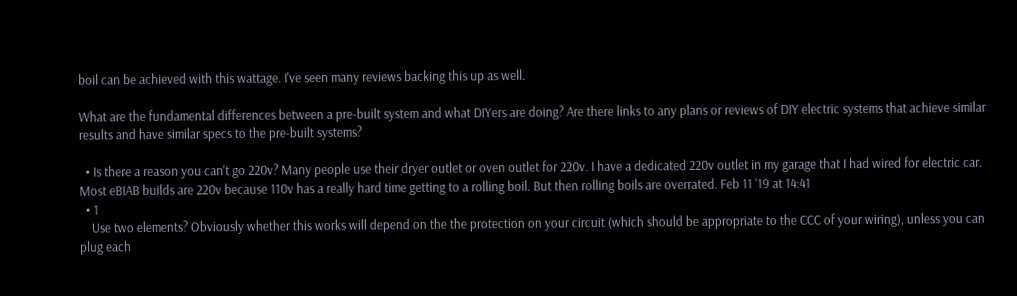boil can be achieved with this wattage. I've seen many reviews backing this up as well.

What are the fundamental differences between a pre-built system and what DIYers are doing? Are there links to any plans or reviews of DIY electric systems that achieve similar results and have similar specs to the pre-built systems?

  • Is there a reason you can't go 220v? Many people use their dryer outlet or oven outlet for 220v. I have a dedicated 220v outlet in my garage that I had wired for electric car. Most eBIAB builds are 220v because 110v has a really hard time getting to a rolling boil. But then rolling boils are overrated. Feb 11 '19 at 14:41
  • 1
    Use two elements? Obviously whether this works will depend on the the protection on your circuit (which should be appropriate to the CCC of your wiring), unless you can plug each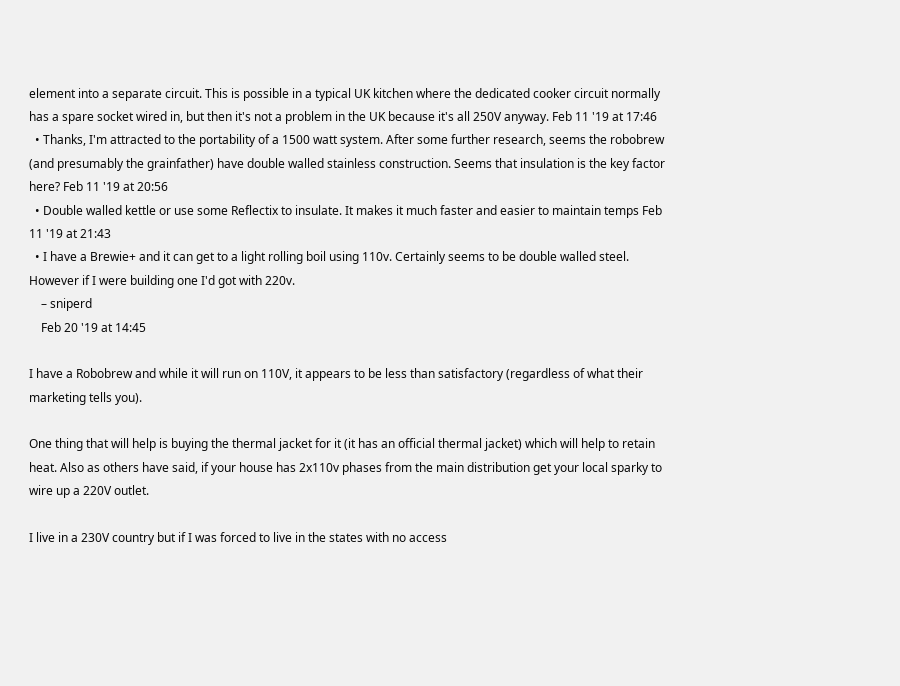element into a separate circuit. This is possible in a typical UK kitchen where the dedicated cooker circuit normally has a spare socket wired in, but then it's not a problem in the UK because it's all 250V anyway. Feb 11 '19 at 17:46
  • Thanks, I'm attracted to the portability of a 1500 watt system. After some further research, seems the robobrew (and presumably the grainfather) have double walled stainless construction. Seems that insulation is the key factor here? Feb 11 '19 at 20:56
  • Double walled kettle or use some Reflectix to insulate. It makes it much faster and easier to maintain temps Feb 11 '19 at 21:43
  • I have a Brewie+ and it can get to a light rolling boil using 110v. Certainly seems to be double walled steel. However if I were building one I'd got with 220v.
    – sniperd
    Feb 20 '19 at 14:45

I have a Robobrew and while it will run on 110V, it appears to be less than satisfactory (regardless of what their marketing tells you).

One thing that will help is buying the thermal jacket for it (it has an official thermal jacket) which will help to retain heat. Also as others have said, if your house has 2x110v phases from the main distribution get your local sparky to wire up a 220V outlet.

I live in a 230V country but if I was forced to live in the states with no access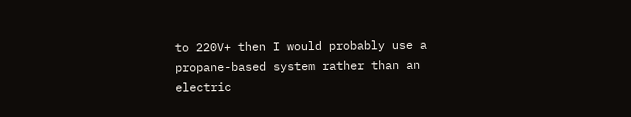to 220V+ then I would probably use a propane-based system rather than an electric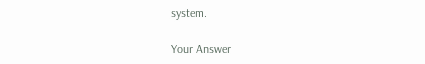system.

Your Answer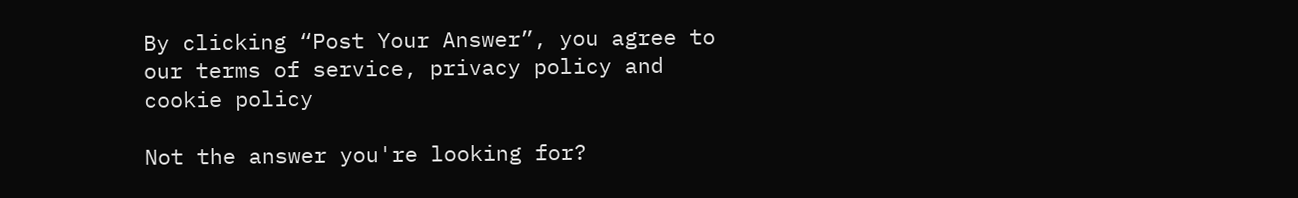By clicking “Post Your Answer”, you agree to our terms of service, privacy policy and cookie policy

Not the answer you're looking for?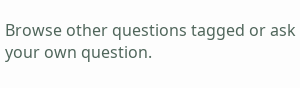Browse other questions tagged or ask your own question.